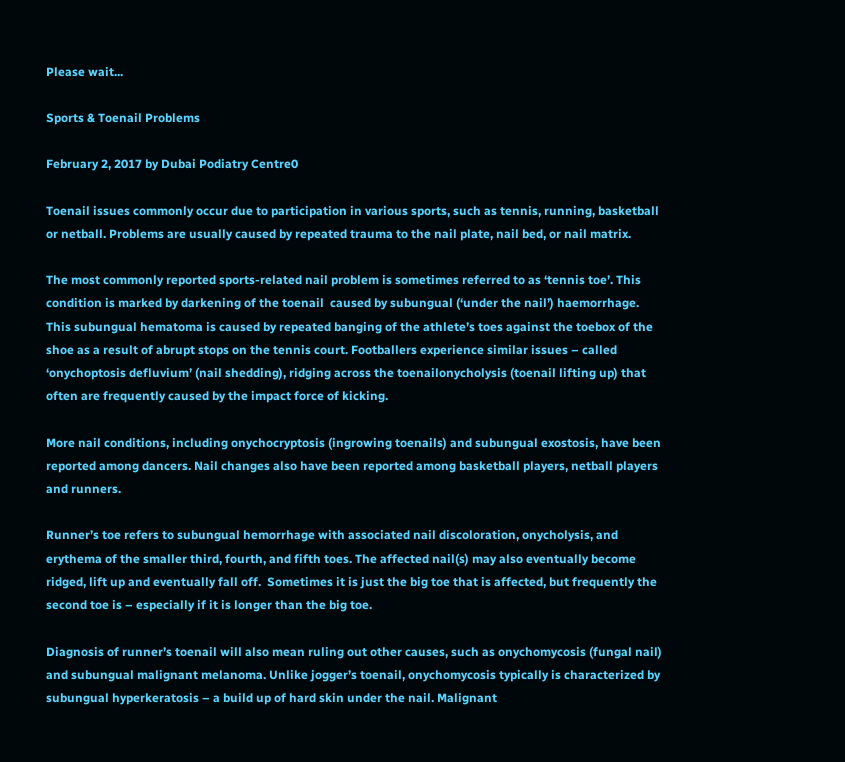Please wait...

Sports & Toenail Problems

February 2, 2017 by Dubai Podiatry Centre0

Toenail issues commonly occur due to participation in various sports, such as tennis, running, basketball or netball. Problems are usually caused by repeated trauma to the nail plate, nail bed, or nail matrix.

The most commonly reported sports-related nail problem is sometimes referred to as ‘tennis toe’. This condition is marked by darkening of the toenail  caused by subungual (‘under the nail’) haemorrhage. This subungual hematoma is caused by repeated banging of the athlete’s toes against the toebox of the shoe as a result of abrupt stops on the tennis court. Footballers experience similar issues – called ‘onychoptosis defluvium’ (nail shedding), ridging across the toenailonycholysis (toenail lifting up) that often are frequently caused by the impact force of kicking.

More nail conditions, including onychocryptosis (ingrowing toenails) and subungual exostosis, have been reported among dancers. Nail changes also have been reported among basketball players, netball players and runners.

Runner’s toe refers to subungual hemorrhage with associated nail discoloration, onycholysis, and erythema of the smaller third, fourth, and fifth toes. The affected nail(s) may also eventually become ridged, lift up and eventually fall off.  Sometimes it is just the big toe that is affected, but frequently the second toe is – especially if it is longer than the big toe.

Diagnosis of runner’s toenail will also mean ruling out other causes, such as onychomycosis (fungal nail) and subungual malignant melanoma. Unlike jogger’s toenail, onychomycosis typically is characterized by subungual hyperkeratosis – a build up of hard skin under the nail. Malignant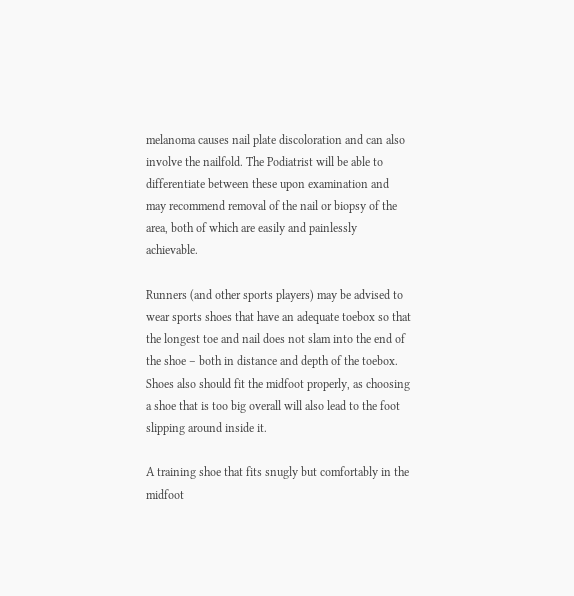melanoma causes nail plate discoloration and can also involve the nailfold. The Podiatrist will be able to differentiate between these upon examination and may recommend removal of the nail or biopsy of the area, both of which are easily and painlessly achievable.

Runners (and other sports players) may be advised to wear sports shoes that have an adequate toebox so that the longest toe and nail does not slam into the end of the shoe – both in distance and depth of the toebox. Shoes also should fit the midfoot properly, as choosing a shoe that is too big overall will also lead to the foot slipping around inside it.

A training shoe that fits snugly but comfortably in the midfoot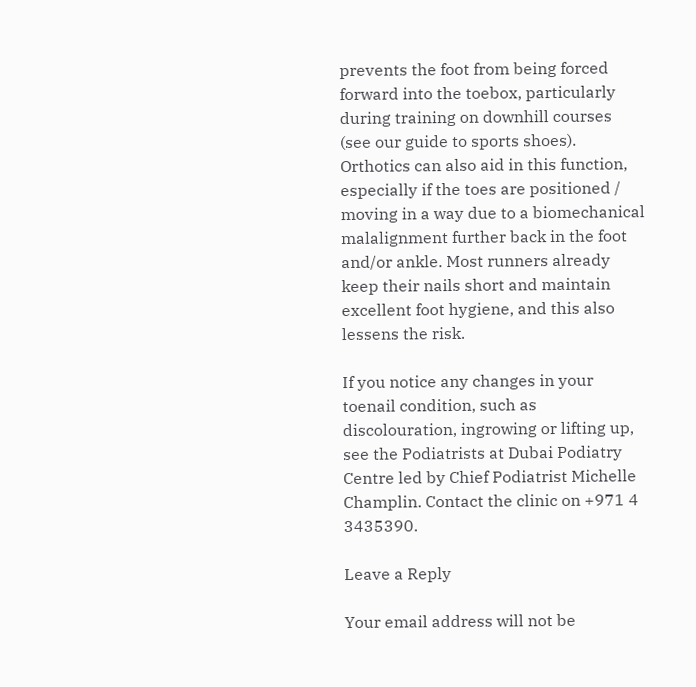prevents the foot from being forced forward into the toebox, particularly during training on downhill courses (see our guide to sports shoes). Orthotics can also aid in this function, especially if the toes are positioned / moving in a way due to a biomechanical malalignment further back in the foot and/or ankle. Most runners already keep their nails short and maintain excellent foot hygiene, and this also lessens the risk.

If you notice any changes in your toenail condition, such as discolouration, ingrowing or lifting up, see the Podiatrists at Dubai Podiatry Centre led by Chief Podiatrist Michelle Champlin. Contact the clinic on +971 4 3435390.

Leave a Reply

Your email address will not be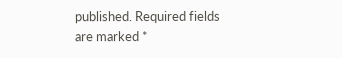published. Required fields are marked *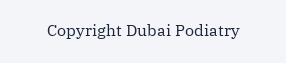Copyright Dubai Podiatry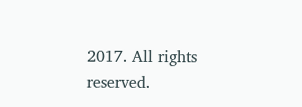2017. All rights reserved.